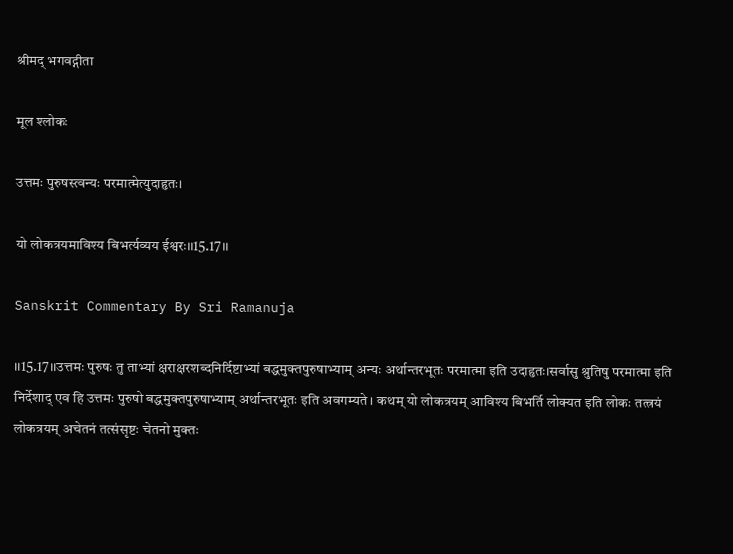श्रीमद् भगवद्गीता

मूल श्लोकः

उत्तमः पुरुषस्त्वन्यः परमात्मेत्युदाहृतः।

यो लोकत्रयमाविश्य बिभर्त्यव्यय ईश्वरः।।15.17।।

Sanskrit Commentary By Sri Ramanuja

।।15.17।।उत्तमः पुरुषः तु ताभ्यां क्षराक्षरशब्दनिर्दिष्टाभ्यां बद्धमुक्तपुरुषाभ्याम् अन्यः अर्थान्तरभूतः परमात्मा इति उदाहृतः।सर्वासु श्रुतिषु परमात्मा इति निर्देशाद् एव हि उत्तमः पुरुषो बद्धमुक्तपुरुषाभ्याम् अर्थान्तरभूतः इति अवगम्यते। कथम् यो लोकत्रयम् आविश्य बिभर्ति लोक्यत इति लोकः तत्त्रयं लोकत्रयम् अचेतनं तत्संसृष्टः चेतनो मुक्तः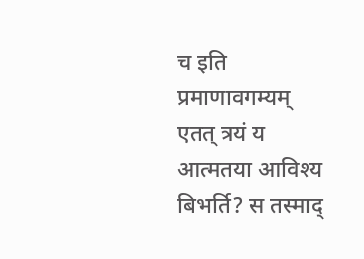च इति प्रमाणावगम्यम् एतत् त्रयं य आत्मतया आविश्य बिभर्ति? स तस्माद्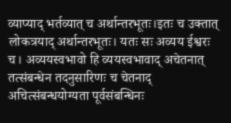व्याप्याद् भर्तव्यात् च अर्थान्तरभूतः।इतः च उक्तात् लोकत्रयाद् अर्थान्तरभूतः। यतः सः अव्यय ईश्वरः च। अव्ययस्वभावो हि व्ययस्वभावाद् अचेतनात् तत्संबन्धेन तदनुसारिणः च चेतनाद् अचित्संबन्धयोग्यता पूर्वसंबन्धिनः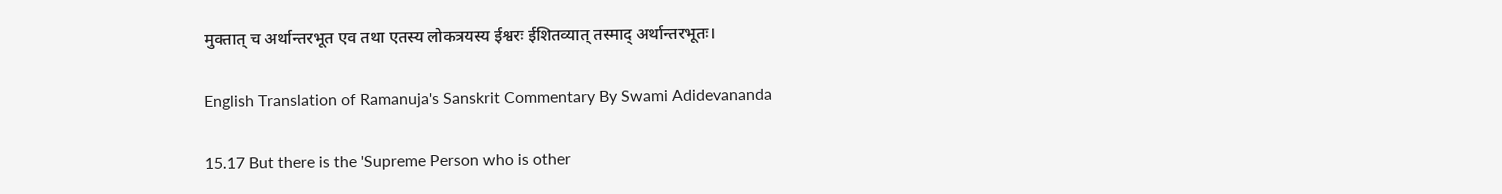मुक्तात् च अर्थान्तरभूत एव तथा एतस्य लोकत्रयस्य ईश्वरः ईशितव्यात् तस्माद् अर्थान्तरभूतः।

English Translation of Ramanuja's Sanskrit Commentary By Swami Adidevananda

15.17 But there is the 'Supreme Person who is other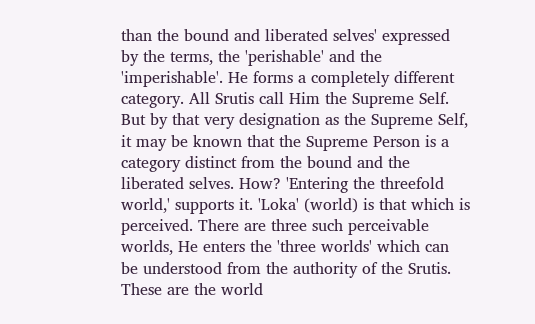than the bound and liberated selves' expressed by the terms, the 'perishable' and the 'imperishable'. He forms a completely different category. All Srutis call Him the Supreme Self. But by that very designation as the Supreme Self, it may be known that the Supreme Person is a category distinct from the bound and the liberated selves. How? 'Entering the threefold world,' supports it. 'Loka' (world) is that which is perceived. There are three such perceivable worlds, He enters the 'three worlds' which can be understood from the authority of the Srutis. These are the world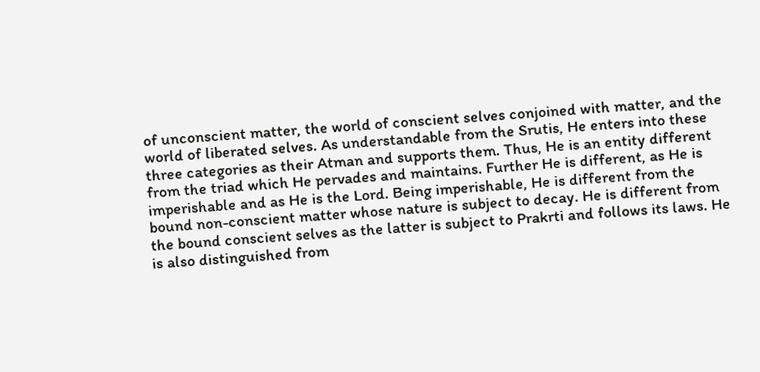of unconscient matter, the world of conscient selves conjoined with matter, and the world of liberated selves. As understandable from the Srutis, He enters into these three categories as their Atman and supports them. Thus, He is an entity different from the triad which He pervades and maintains. Further He is different, as He is imperishable and as He is the Lord. Being imperishable, He is different from the bound non-conscient matter whose nature is subject to decay. He is different from the bound conscient selves as the latter is subject to Prakrti and follows its laws. He is also distinguished from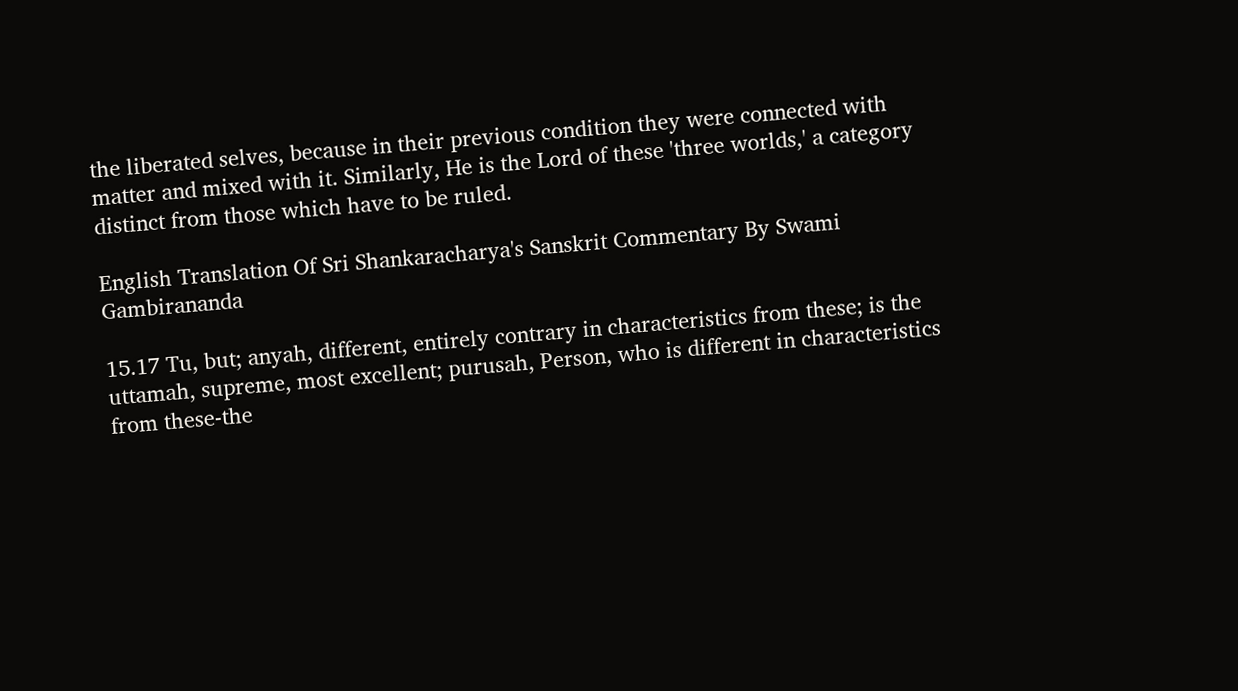the liberated selves, because in their previous condition they were connected with matter and mixed with it. Similarly, He is the Lord of these 'three worlds,' a category distinct from those which have to be ruled.

English Translation Of Sri Shankaracharya's Sanskrit Commentary By Swami Gambirananda

15.17 Tu, but; anyah, different, entirely contrary in characteristics from these; is the uttamah, supreme, most excellent; purusah, Person, who is different in characteristics from these-the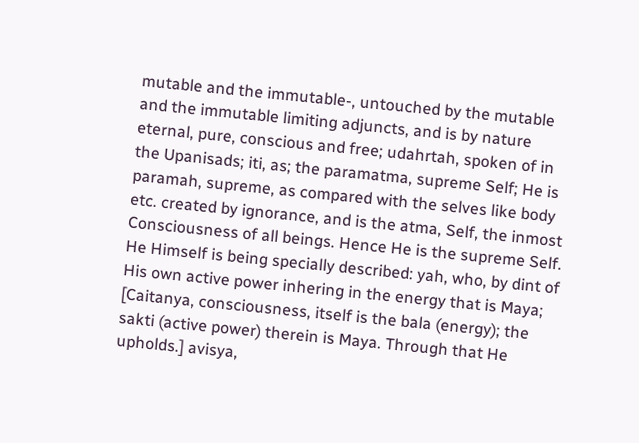mutable and the immutable-, untouched by the mutable and the immutable limiting adjuncts, and is by nature eternal, pure, conscious and free; udahrtah, spoken of in the Upanisads; iti, as; the paramatma, supreme Self; He is paramah, supreme, as compared with the selves like body etc. created by ignorance, and is the atma, Self, the inmost Consciousness of all beings. Hence He is the supreme Self. He Himself is being specially described: yah, who, by dint of His own active power inhering in the energy that is Maya; [Caitanya, consciousness, itself is the bala (energy); the sakti (active power) therein is Maya. Through that He upholds.] avisya,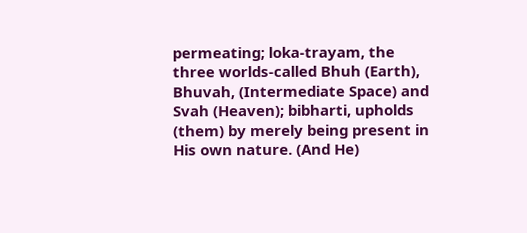permeating; loka-trayam, the three worlds-called Bhuh (Earth), Bhuvah, (Intermediate Space) and Svah (Heaven); bibharti, upholds (them) by merely being present in His own nature. (And He)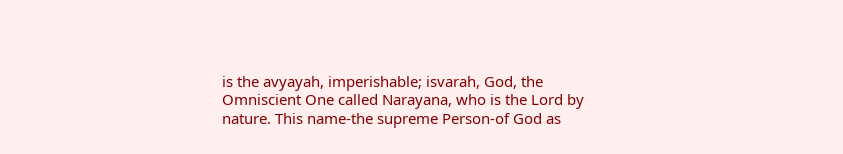is the avyayah, imperishable; isvarah, God, the Omniscient One called Narayana, who is the Lord by nature. This name-the supreme Person-of God as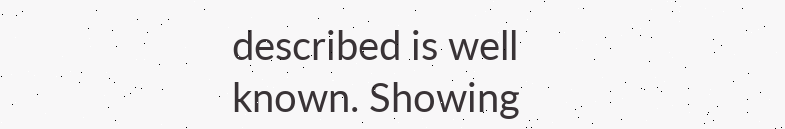described is well known. Showing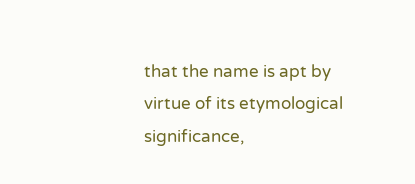that the name is apt by virtue of its etymological significance,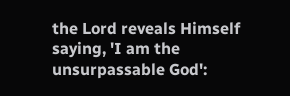the Lord reveals Himself saying, 'I am the unsurpassable God':